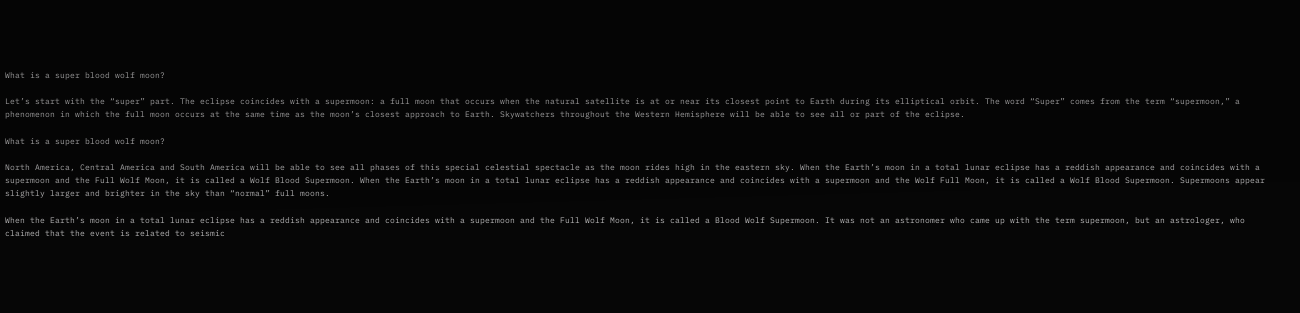What is a super blood wolf moon?

Let’s start with the “super” part. The eclipse coincides with a supermoon: a full moon that occurs when the natural satellite is at or near its closest point to Earth during its elliptical orbit. The word “Super” comes from the term “supermoon,” a phenomenon in which the full moon occurs at the same time as the moon’s closest approach to Earth. Skywatchers throughout the Western Hemisphere will be able to see all or part of the eclipse.

What is a super blood wolf moon?

North America, Central America and South America will be able to see all phases of this special celestial spectacle as the moon rides high in the eastern sky. When the Earth’s moon in a total lunar eclipse has a reddish appearance and coincides with a supermoon and the Full Wolf Moon, it is called a Wolf Blood Supermoon. When the Earth’s moon in a total lunar eclipse has a reddish appearance and coincides with a supermoon and the Wolf Full Moon, it is called a Wolf Blood Supermoon. Supermoons appear slightly larger and brighter in the sky than “normal” full moons.

When the Earth’s moon in a total lunar eclipse has a reddish appearance and coincides with a supermoon and the Full Wolf Moon, it is called a Blood Wolf Supermoon. It was not an astronomer who came up with the term supermoon, but an astrologer, who claimed that the event is related to seismic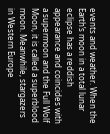events and weather. When the Earth’s moon in a total lunar eclipse has a reddish appearance and coincides with a supermoon and the Full Wolf Moon, it is called a superblood moon. Meanwhile, stargazers in Western Europe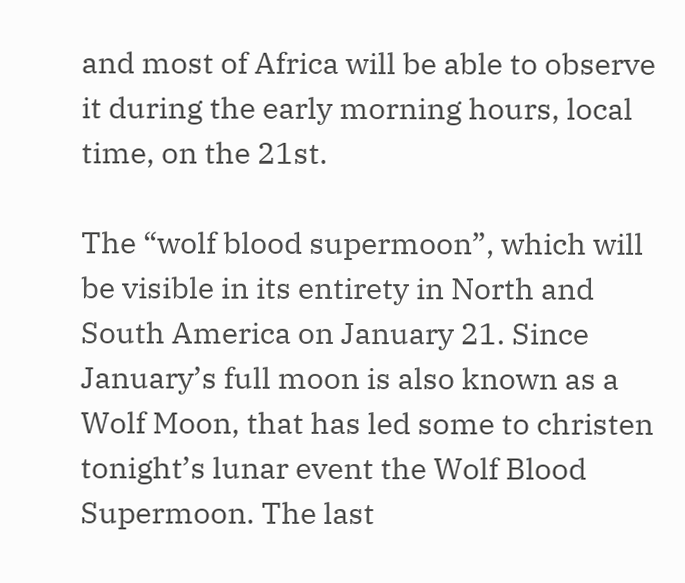and most of Africa will be able to observe it during the early morning hours, local time, on the 21st.

The “wolf blood supermoon”, which will be visible in its entirety in North and South America on January 21. Since January’s full moon is also known as a Wolf Moon, that has led some to christen tonight’s lunar event the Wolf Blood Supermoon. The last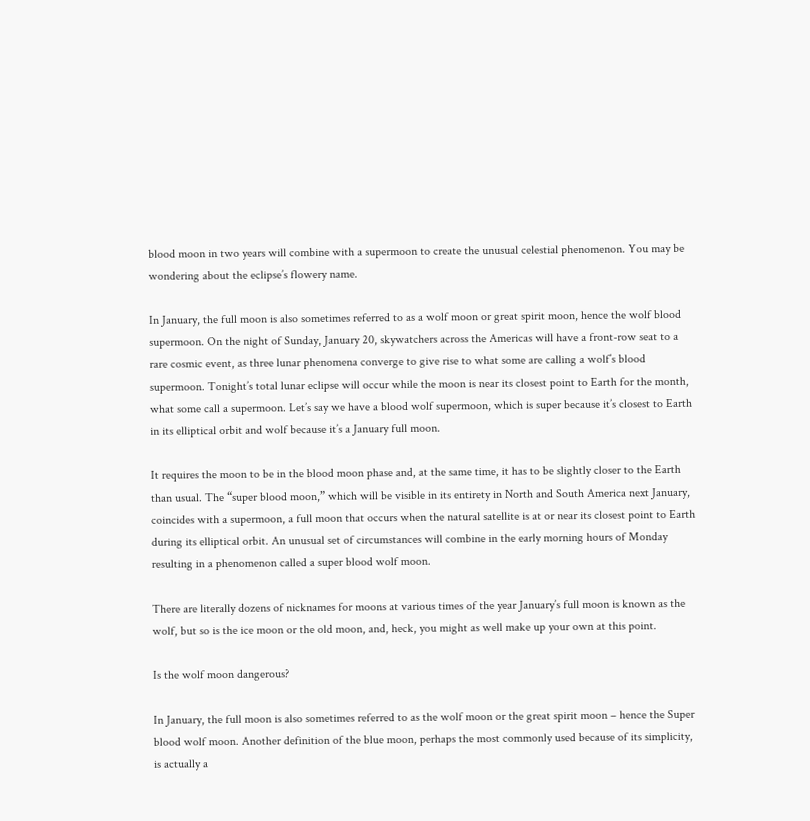blood moon in two years will combine with a supermoon to create the unusual celestial phenomenon. You may be wondering about the eclipse’s flowery name.

In January, the full moon is also sometimes referred to as a wolf moon or great spirit moon, hence the wolf blood supermoon. On the night of Sunday, January 20, skywatchers across the Americas will have a front-row seat to a rare cosmic event, as three lunar phenomena converge to give rise to what some are calling a wolf’s blood supermoon. Tonight’s total lunar eclipse will occur while the moon is near its closest point to Earth for the month, what some call a supermoon. Let’s say we have a blood wolf supermoon, which is super because it’s closest to Earth in its elliptical orbit and wolf because it’s a January full moon.

It requires the moon to be in the blood moon phase and, at the same time, it has to be slightly closer to the Earth than usual. The “super blood moon,” which will be visible in its entirety in North and South America next January, coincides with a supermoon, a full moon that occurs when the natural satellite is at or near its closest point to Earth during its elliptical orbit. An unusual set of circumstances will combine in the early morning hours of Monday resulting in a phenomenon called a super blood wolf moon.

There are literally dozens of nicknames for moons at various times of the year January’s full moon is known as the wolf, but so is the ice moon or the old moon, and, heck, you might as well make up your own at this point.

Is the wolf moon dangerous?

In January, the full moon is also sometimes referred to as the wolf moon or the great spirit moon – hence the Super blood wolf moon. Another definition of the blue moon, perhaps the most commonly used because of its simplicity, is actually a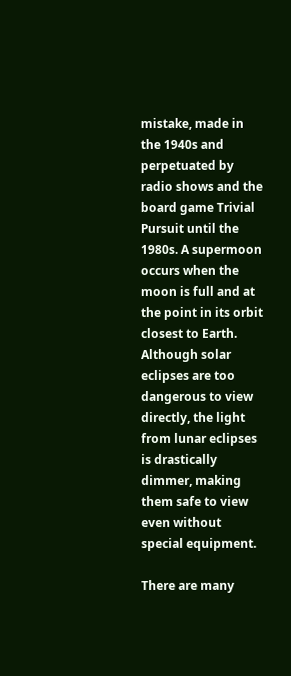mistake, made in the 1940s and perpetuated by radio shows and the board game Trivial Pursuit until the 1980s. A supermoon occurs when the moon is full and at the point in its orbit closest to Earth. Although solar eclipses are too dangerous to view directly, the light from lunar eclipses is drastically dimmer, making them safe to view even without special equipment.

There are many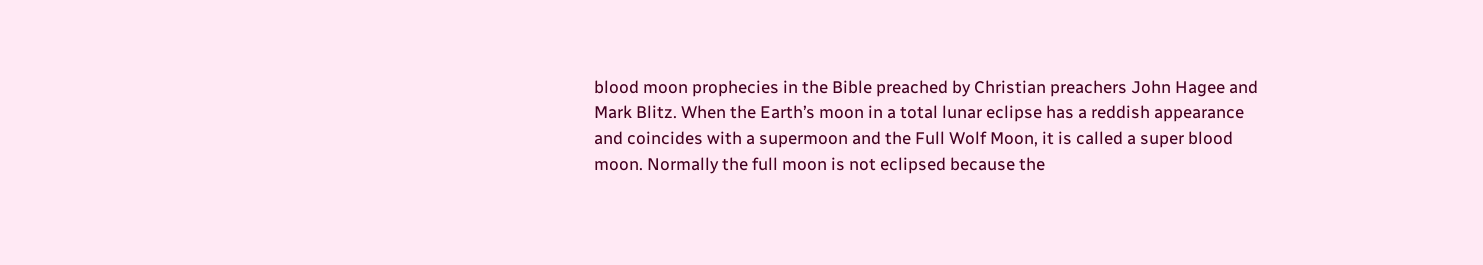blood moon prophecies in the Bible preached by Christian preachers John Hagee and Mark Blitz. When the Earth’s moon in a total lunar eclipse has a reddish appearance and coincides with a supermoon and the Full Wolf Moon, it is called a super blood moon. Normally the full moon is not eclipsed because the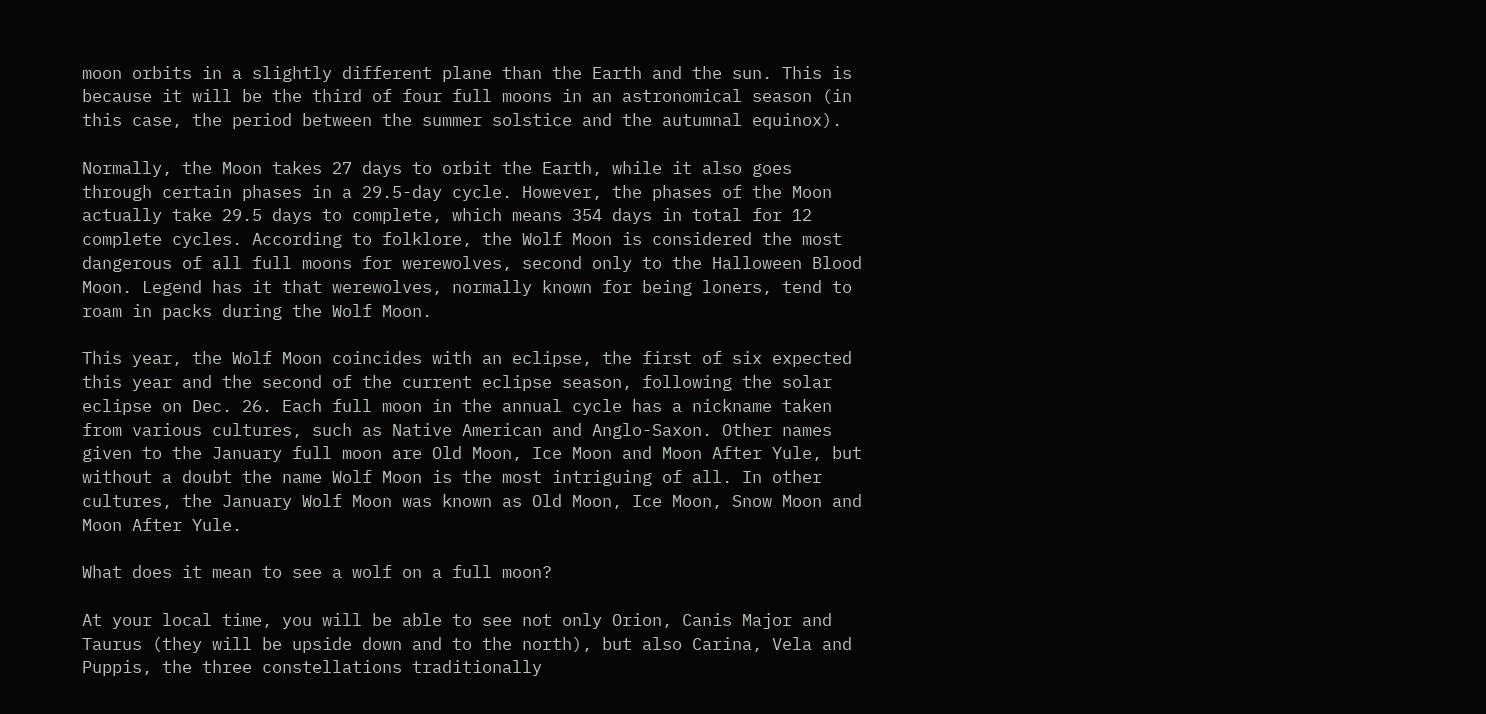moon orbits in a slightly different plane than the Earth and the sun. This is because it will be the third of four full moons in an astronomical season (in this case, the period between the summer solstice and the autumnal equinox).

Normally, the Moon takes 27 days to orbit the Earth, while it also goes through certain phases in a 29.5-day cycle. However, the phases of the Moon actually take 29.5 days to complete, which means 354 days in total for 12 complete cycles. According to folklore, the Wolf Moon is considered the most dangerous of all full moons for werewolves, second only to the Halloween Blood Moon. Legend has it that werewolves, normally known for being loners, tend to roam in packs during the Wolf Moon.

This year, the Wolf Moon coincides with an eclipse, the first of six expected this year and the second of the current eclipse season, following the solar eclipse on Dec. 26. Each full moon in the annual cycle has a nickname taken from various cultures, such as Native American and Anglo-Saxon. Other names given to the January full moon are Old Moon, Ice Moon and Moon After Yule, but without a doubt the name Wolf Moon is the most intriguing of all. In other cultures, the January Wolf Moon was known as Old Moon, Ice Moon, Snow Moon and Moon After Yule.

What does it mean to see a wolf on a full moon?

At your local time, you will be able to see not only Orion, Canis Major and Taurus (they will be upside down and to the north), but also Carina, Vela and Puppis, the three constellations traditionally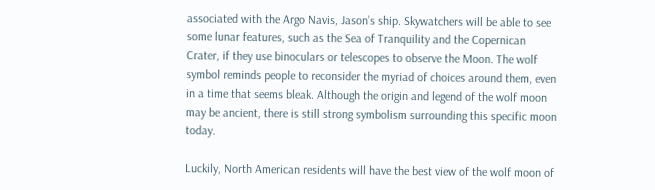associated with the Argo Navis, Jason’s ship. Skywatchers will be able to see some lunar features, such as the Sea of Tranquility and the Copernican Crater, if they use binoculars or telescopes to observe the Moon. The wolf symbol reminds people to reconsider the myriad of choices around them, even in a time that seems bleak. Although the origin and legend of the wolf moon may be ancient, there is still strong symbolism surrounding this specific moon today.

Luckily, North American residents will have the best view of the wolf moon of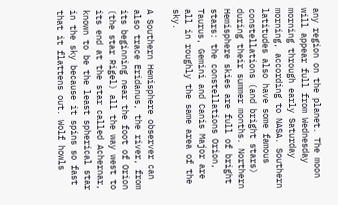any region on the planet. The moon will appear full from Wednesday morning through early Saturday morning, according to NASA. Southern latitudes also have some famous constellations (and bright stars) during their summer months. Northern Hemisphere skies are full of bright stars: the constellations Orion, Taurus, Gemini and Canis Major are all in roughly the same area of the sky.

A Southern Hemisphere observer can also trace Eridanus, the river, from its beginning near the foot of Orion (the star Rigel) all the way west to its end at the star called Achernar, known to be the least spherical star in the sky because it spins so fast that it flattens out. Wolf howls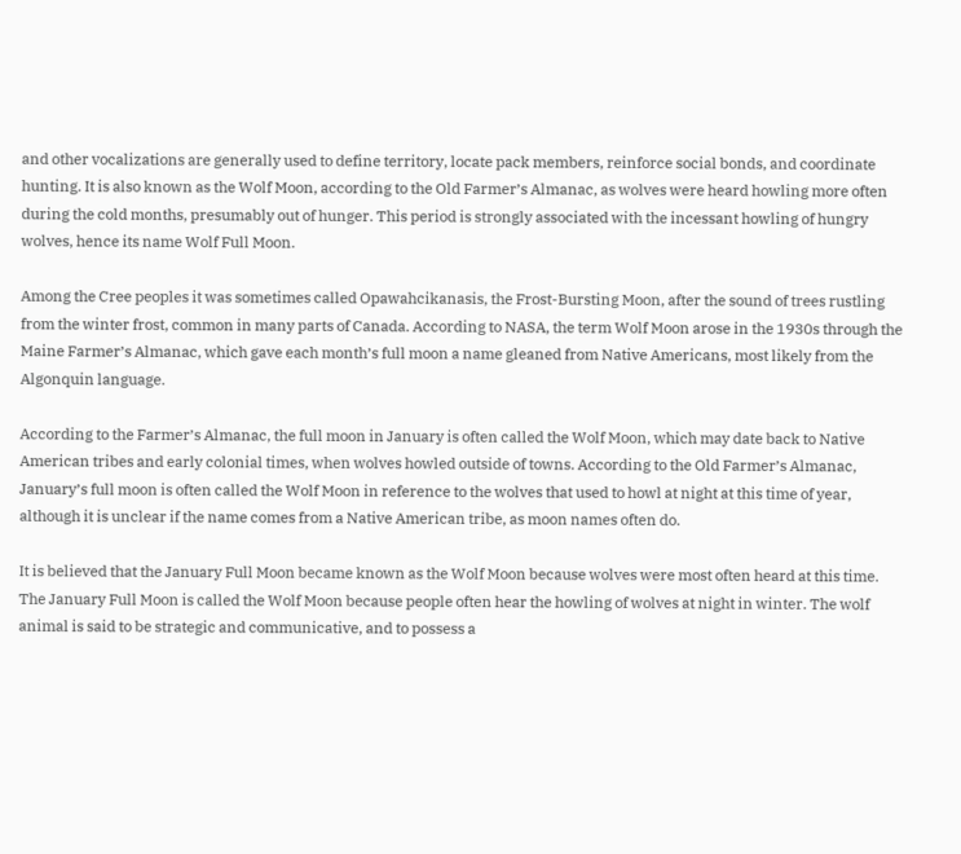and other vocalizations are generally used to define territory, locate pack members, reinforce social bonds, and coordinate hunting. It is also known as the Wolf Moon, according to the Old Farmer’s Almanac, as wolves were heard howling more often during the cold months, presumably out of hunger. This period is strongly associated with the incessant howling of hungry wolves, hence its name Wolf Full Moon.

Among the Cree peoples it was sometimes called Opawahcikanasis, the Frost-Bursting Moon, after the sound of trees rustling from the winter frost, common in many parts of Canada. According to NASA, the term Wolf Moon arose in the 1930s through the Maine Farmer’s Almanac, which gave each month’s full moon a name gleaned from Native Americans, most likely from the Algonquin language.

According to the Farmer’s Almanac, the full moon in January is often called the Wolf Moon, which may date back to Native American tribes and early colonial times, when wolves howled outside of towns. According to the Old Farmer’s Almanac, January’s full moon is often called the Wolf Moon in reference to the wolves that used to howl at night at this time of year, although it is unclear if the name comes from a Native American tribe, as moon names often do.

It is believed that the January Full Moon became known as the Wolf Moon because wolves were most often heard at this time. The January Full Moon is called the Wolf Moon because people often hear the howling of wolves at night in winter. The wolf animal is said to be strategic and communicative, and to possess a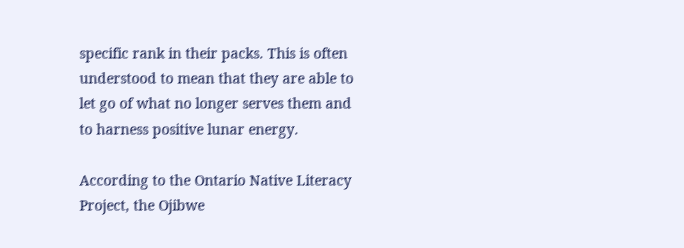specific rank in their packs. This is often understood to mean that they are able to let go of what no longer serves them and to harness positive lunar energy.

According to the Ontario Native Literacy Project, the Ojibwe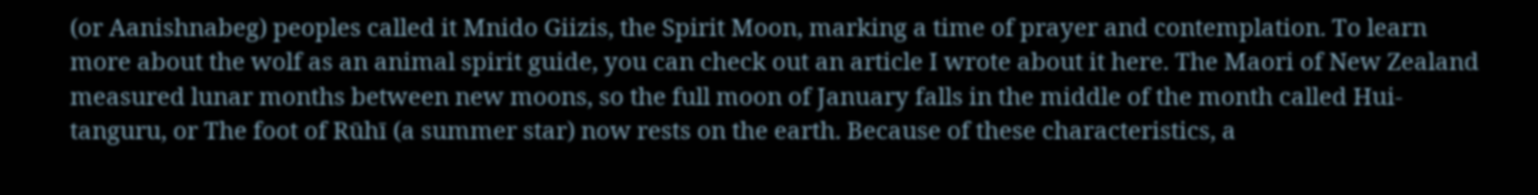(or Aanishnabeg) peoples called it Mnido Giizis, the Spirit Moon, marking a time of prayer and contemplation. To learn more about the wolf as an animal spirit guide, you can check out an article I wrote about it here. The Maori of New Zealand measured lunar months between new moons, so the full moon of January falls in the middle of the month called Hui-tanguru, or The foot of Rūhī (a summer star) now rests on the earth. Because of these characteristics, a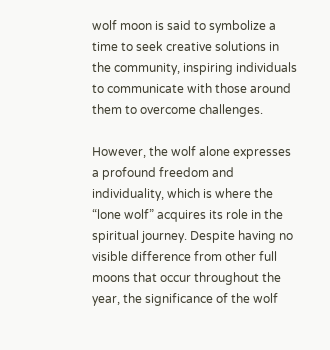wolf moon is said to symbolize a time to seek creative solutions in the community, inspiring individuals to communicate with those around them to overcome challenges.

However, the wolf alone expresses a profound freedom and individuality, which is where the “lone wolf” acquires its role in the spiritual journey. Despite having no visible difference from other full moons that occur throughout the year, the significance of the wolf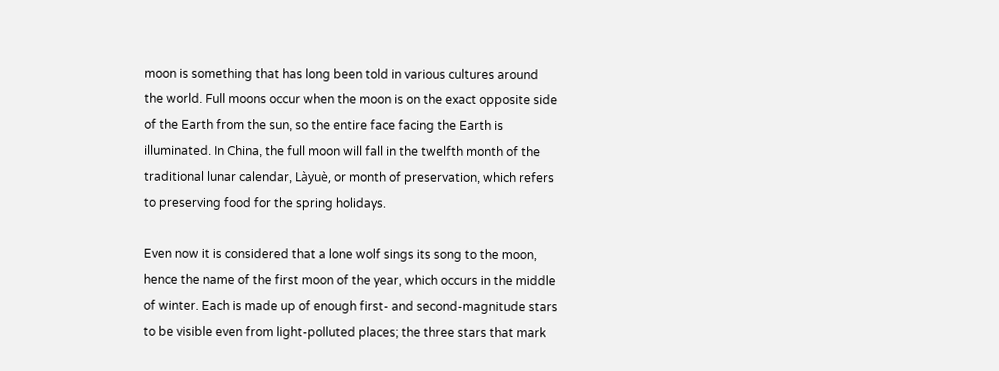moon is something that has long been told in various cultures around the world. Full moons occur when the moon is on the exact opposite side of the Earth from the sun, so the entire face facing the Earth is illuminated. In China, the full moon will fall in the twelfth month of the traditional lunar calendar, Làyuè, or month of preservation, which refers to preserving food for the spring holidays.

Even now it is considered that a lone wolf sings its song to the moon, hence the name of the first moon of the year, which occurs in the middle of winter. Each is made up of enough first- and second-magnitude stars to be visible even from light-polluted places; the three stars that mark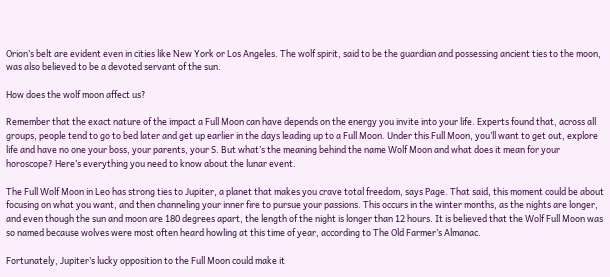Orion’s belt are evident even in cities like New York or Los Angeles. The wolf spirit, said to be the guardian and possessing ancient ties to the moon, was also believed to be a devoted servant of the sun.

How does the wolf moon affect us?

Remember that the exact nature of the impact a Full Moon can have depends on the energy you invite into your life. Experts found that, across all groups, people tend to go to bed later and get up earlier in the days leading up to a Full Moon. Under this Full Moon, you’ll want to get out, explore life and have no one your boss, your parents, your S. But what’s the meaning behind the name Wolf Moon and what does it mean for your horoscope? Here’s everything you need to know about the lunar event.

The Full Wolf Moon in Leo has strong ties to Jupiter, a planet that makes you crave total freedom, says Page. That said, this moment could be about focusing on what you want, and then channeling your inner fire to pursue your passions. This occurs in the winter months, as the nights are longer, and even though the sun and moon are 180 degrees apart, the length of the night is longer than 12 hours. It is believed that the Wolf Full Moon was so named because wolves were most often heard howling at this time of year, according to The Old Farmer’s Almanac.

Fortunately, Jupiter’s lucky opposition to the Full Moon could make it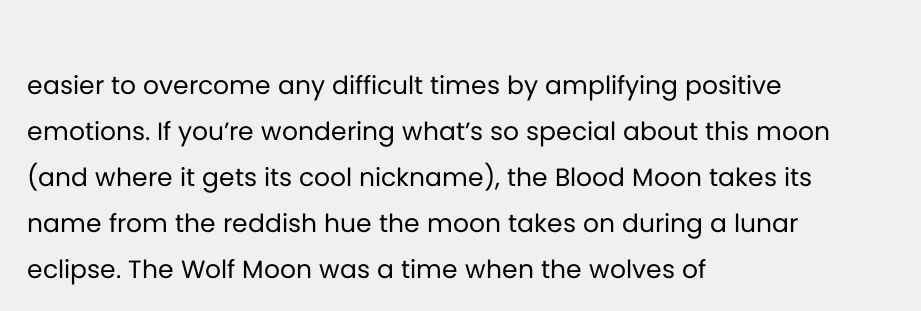easier to overcome any difficult times by amplifying positive emotions. If you’re wondering what’s so special about this moon (and where it gets its cool nickname), the Blood Moon takes its name from the reddish hue the moon takes on during a lunar eclipse. The Wolf Moon was a time when the wolves of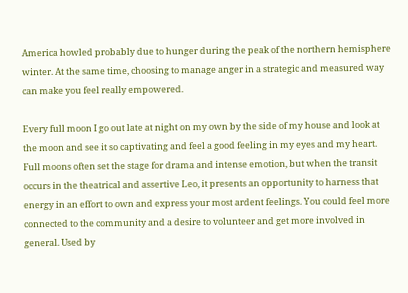America howled probably due to hunger during the peak of the northern hemisphere winter. At the same time, choosing to manage anger in a strategic and measured way can make you feel really empowered.

Every full moon I go out late at night on my own by the side of my house and look at the moon and see it so captivating and feel a good feeling in my eyes and my heart. Full moons often set the stage for drama and intense emotion, but when the transit occurs in the theatrical and assertive Leo, it presents an opportunity to harness that energy in an effort to own and express your most ardent feelings. You could feel more connected to the community and a desire to volunteer and get more involved in general. Used by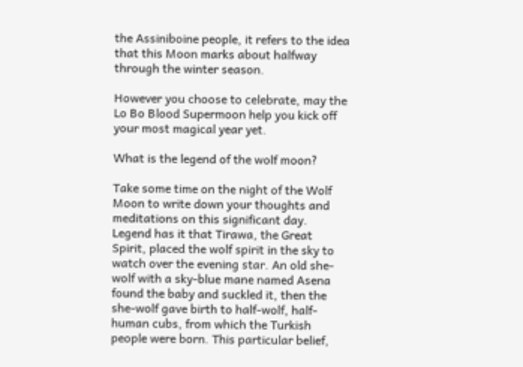the Assiniboine people, it refers to the idea that this Moon marks about halfway through the winter season.

However you choose to celebrate, may the Lo Bo Blood Supermoon help you kick off your most magical year yet.

What is the legend of the wolf moon?

Take some time on the night of the Wolf Moon to write down your thoughts and meditations on this significant day. Legend has it that Tirawa, the Great Spirit, placed the wolf spirit in the sky to watch over the evening star. An old she-wolf with a sky-blue mane named Asena found the baby and suckled it, then the she-wolf gave birth to half-wolf, half-human cubs, from which the Turkish people were born. This particular belief,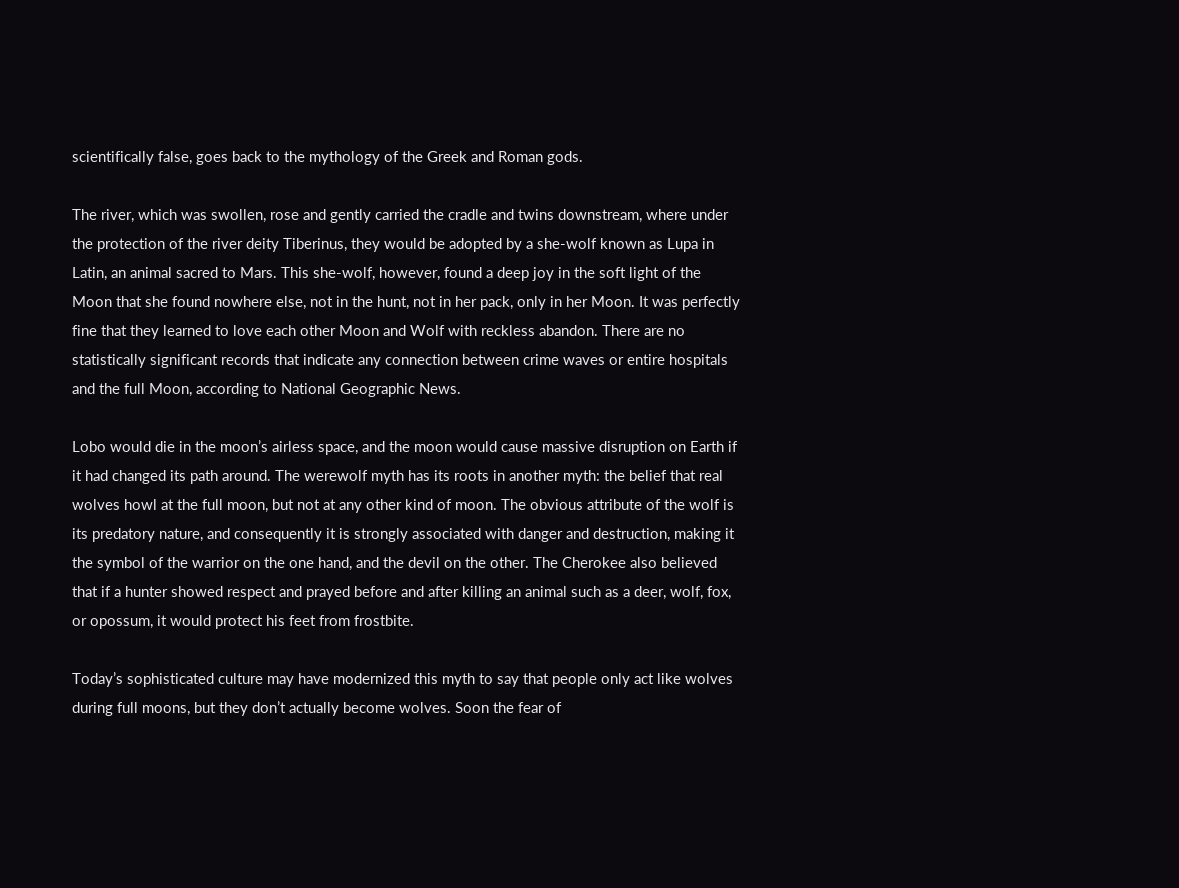scientifically false, goes back to the mythology of the Greek and Roman gods.

The river, which was swollen, rose and gently carried the cradle and twins downstream, where under the protection of the river deity Tiberinus, they would be adopted by a she-wolf known as Lupa in Latin, an animal sacred to Mars. This she-wolf, however, found a deep joy in the soft light of the Moon that she found nowhere else, not in the hunt, not in her pack, only in her Moon. It was perfectly fine that they learned to love each other Moon and Wolf with reckless abandon. There are no statistically significant records that indicate any connection between crime waves or entire hospitals and the full Moon, according to National Geographic News.

Lobo would die in the moon’s airless space, and the moon would cause massive disruption on Earth if it had changed its path around. The werewolf myth has its roots in another myth: the belief that real wolves howl at the full moon, but not at any other kind of moon. The obvious attribute of the wolf is its predatory nature, and consequently it is strongly associated with danger and destruction, making it the symbol of the warrior on the one hand, and the devil on the other. The Cherokee also believed that if a hunter showed respect and prayed before and after killing an animal such as a deer, wolf, fox, or opossum, it would protect his feet from frostbite.

Today’s sophisticated culture may have modernized this myth to say that people only act like wolves during full moons, but they don’t actually become wolves. Soon the fear of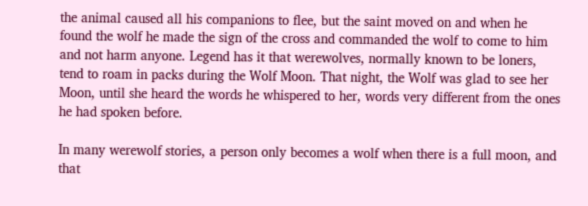the animal caused all his companions to flee, but the saint moved on and when he found the wolf he made the sign of the cross and commanded the wolf to come to him and not harm anyone. Legend has it that werewolves, normally known to be loners, tend to roam in packs during the Wolf Moon. That night, the Wolf was glad to see her Moon, until she heard the words he whispered to her, words very different from the ones he had spoken before.

In many werewolf stories, a person only becomes a wolf when there is a full moon, and that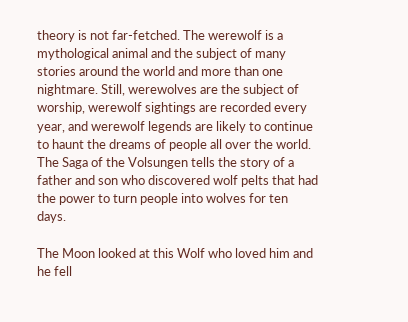theory is not far-fetched. The werewolf is a mythological animal and the subject of many stories around the world and more than one nightmare. Still, werewolves are the subject of worship, werewolf sightings are recorded every year, and werewolf legends are likely to continue to haunt the dreams of people all over the world. The Saga of the Volsungen tells the story of a father and son who discovered wolf pelts that had the power to turn people into wolves for ten days.

The Moon looked at this Wolf who loved him and he fell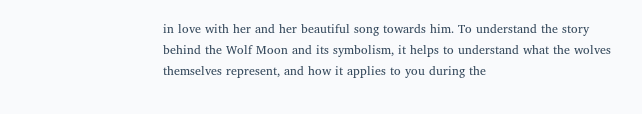in love with her and her beautiful song towards him. To understand the story behind the Wolf Moon and its symbolism, it helps to understand what the wolves themselves represent, and how it applies to you during the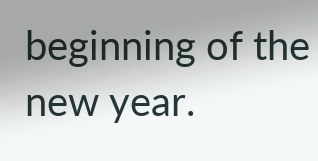beginning of the new year.